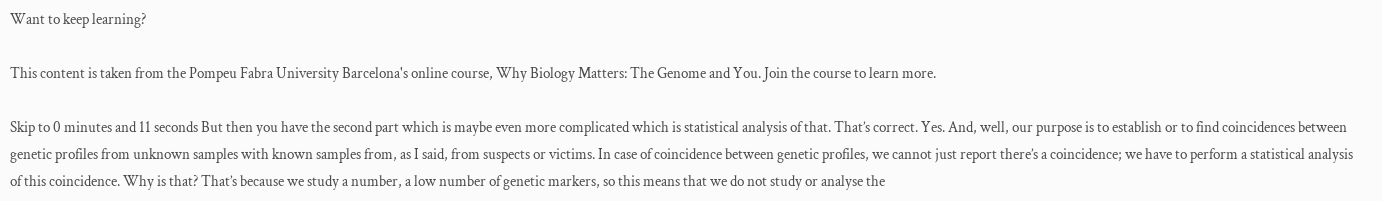Want to keep learning?

This content is taken from the Pompeu Fabra University Barcelona's online course, Why Biology Matters: The Genome and You. Join the course to learn more.

Skip to 0 minutes and 11 seconds But then you have the second part which is maybe even more complicated which is statistical analysis of that. That’s correct. Yes. And, well, our purpose is to establish or to find coincidences between genetic profiles from unknown samples with known samples from, as I said, from suspects or victims. In case of coincidence between genetic profiles, we cannot just report there’s a coincidence; we have to perform a statistical analysis of this coincidence. Why is that? That’s because we study a number, a low number of genetic markers, so this means that we do not study or analyse the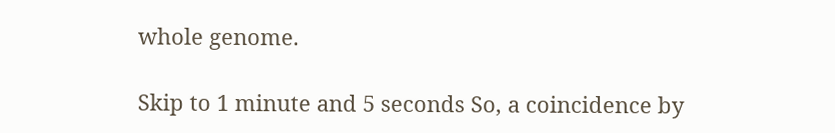whole genome.

Skip to 1 minute and 5 seconds So, a coincidence by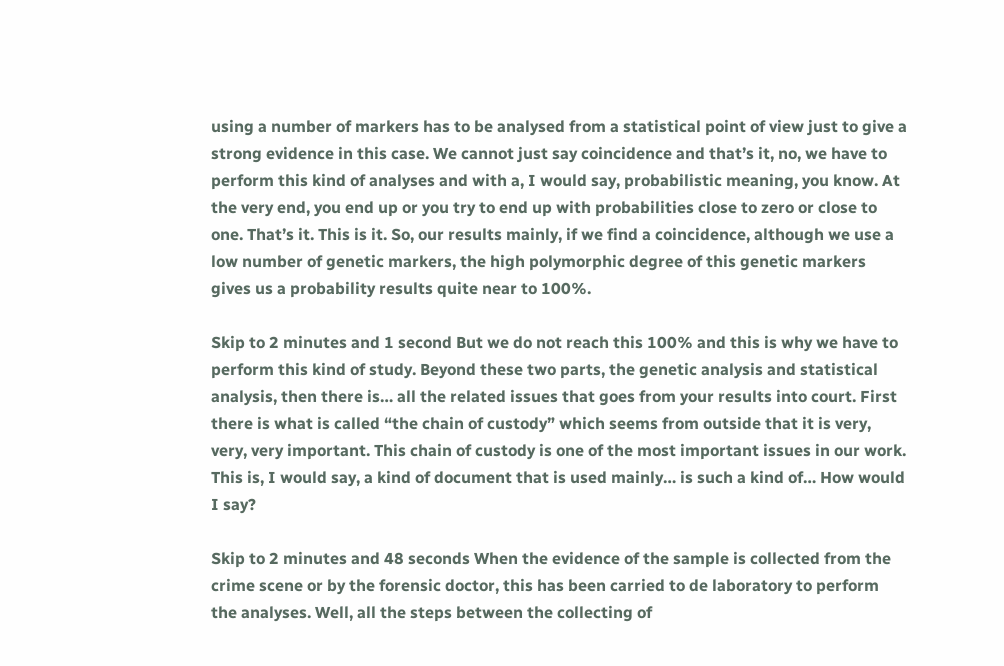using a number of markers has to be analysed from a statistical point of view just to give a strong evidence in this case. We cannot just say coincidence and that’s it, no, we have to perform this kind of analyses and with a, I would say, probabilistic meaning, you know. At the very end, you end up or you try to end up with probabilities close to zero or close to one. That’s it. This is it. So, our results mainly, if we find a coincidence, although we use a low number of genetic markers, the high polymorphic degree of this genetic markers gives us a probability results quite near to 100%.

Skip to 2 minutes and 1 second But we do not reach this 100% and this is why we have to perform this kind of study. Beyond these two parts, the genetic analysis and statistical analysis, then there is… all the related issues that goes from your results into court. First there is what is called “the chain of custody” which seems from outside that it is very, very, very important. This chain of custody is one of the most important issues in our work. This is, I would say, a kind of document that is used mainly… is such a kind of… How would I say?

Skip to 2 minutes and 48 seconds When the evidence of the sample is collected from the crime scene or by the forensic doctor, this has been carried to de laboratory to perform the analyses. Well, all the steps between the collecting of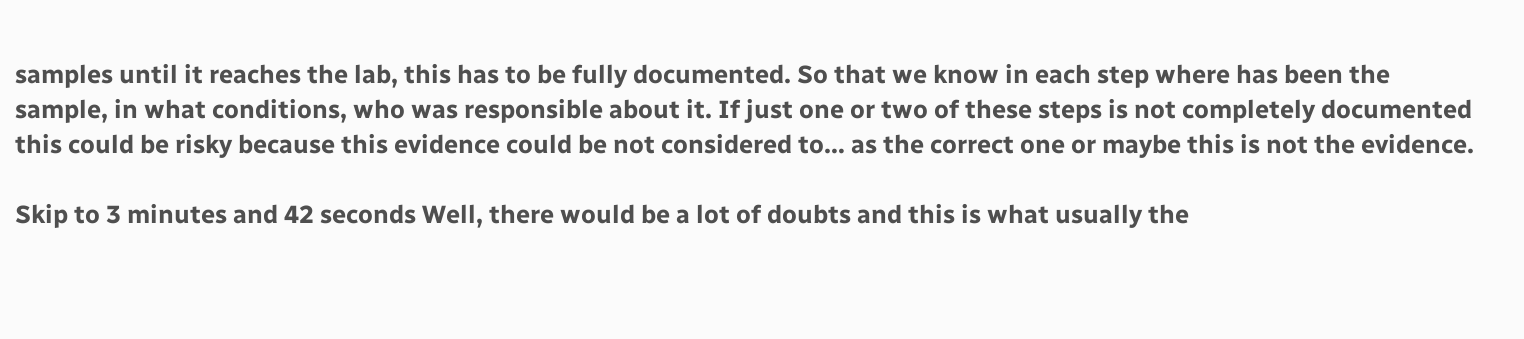samples until it reaches the lab, this has to be fully documented. So that we know in each step where has been the sample, in what conditions, who was responsible about it. If just one or two of these steps is not completely documented this could be risky because this evidence could be not considered to… as the correct one or maybe this is not the evidence.

Skip to 3 minutes and 42 seconds Well, there would be a lot of doubts and this is what usually the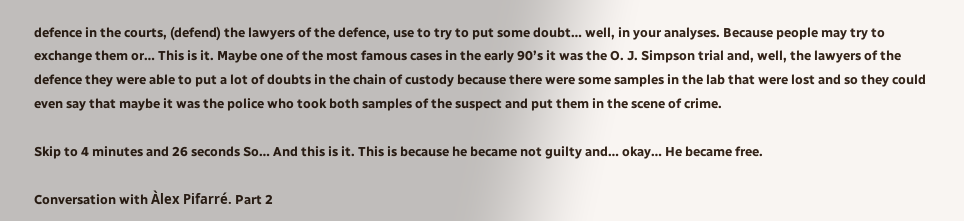defence in the courts, (defend) the lawyers of the defence, use to try to put some doubt… well, in your analyses. Because people may try to exchange them or… This is it. Maybe one of the most famous cases in the early 90’s it was the O. J. Simpson trial and, well, the lawyers of the defence they were able to put a lot of doubts in the chain of custody because there were some samples in the lab that were lost and so they could even say that maybe it was the police who took both samples of the suspect and put them in the scene of crime.

Skip to 4 minutes and 26 seconds So… And this is it. This is because he became not guilty and… okay… He became free.

Conversation with Àlex Pifarré. Part 2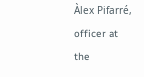Àlex Pifarré, officer at the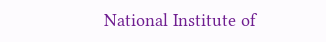National Institute of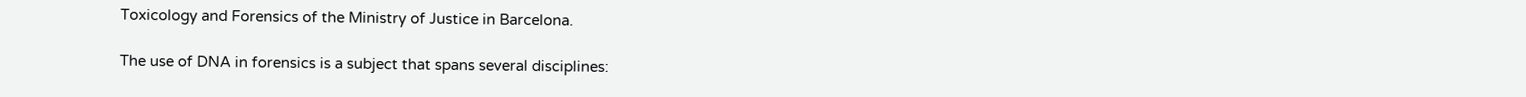Toxicology and Forensics of the Ministry of Justice in Barcelona.

The use of DNA in forensics is a subject that spans several disciplines: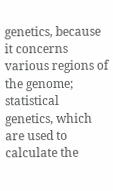genetics, because it concerns various regions of the genome; statistical genetics, which are used to calculate the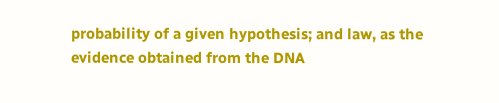probability of a given hypothesis; and law, as the evidence obtained from the DNA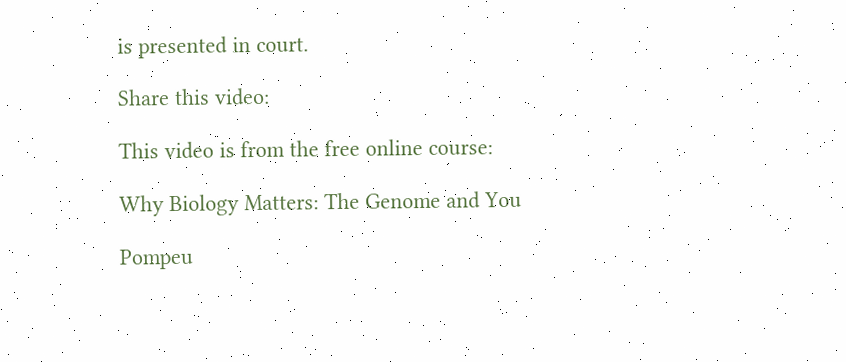is presented in court.

Share this video:

This video is from the free online course:

Why Biology Matters: The Genome and You

Pompeu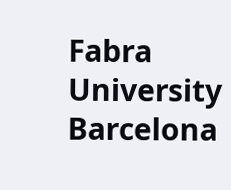Fabra University Barcelona